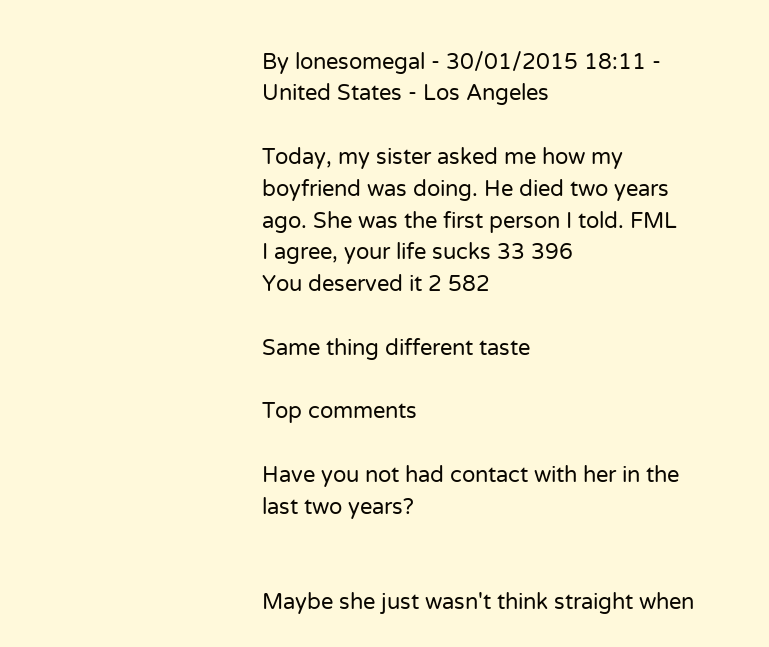By lonesomegal - 30/01/2015 18:11 - United States - Los Angeles

Today, my sister asked me how my boyfriend was doing. He died two years ago. She was the first person I told. FML
I agree, your life sucks 33 396
You deserved it 2 582

Same thing different taste

Top comments

Have you not had contact with her in the last two years?


Maybe she just wasn't think straight when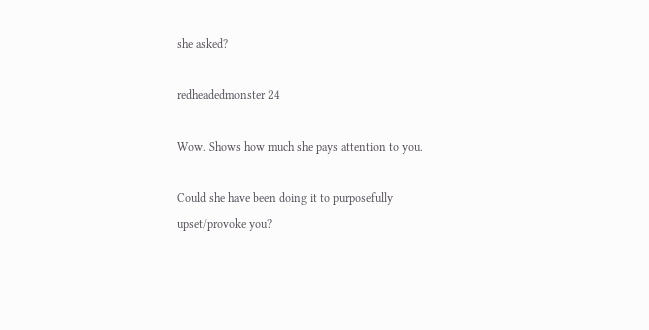she asked?

redheadedmonster 24

Wow. Shows how much she pays attention to you.

Could she have been doing it to purposefully upset/provoke you?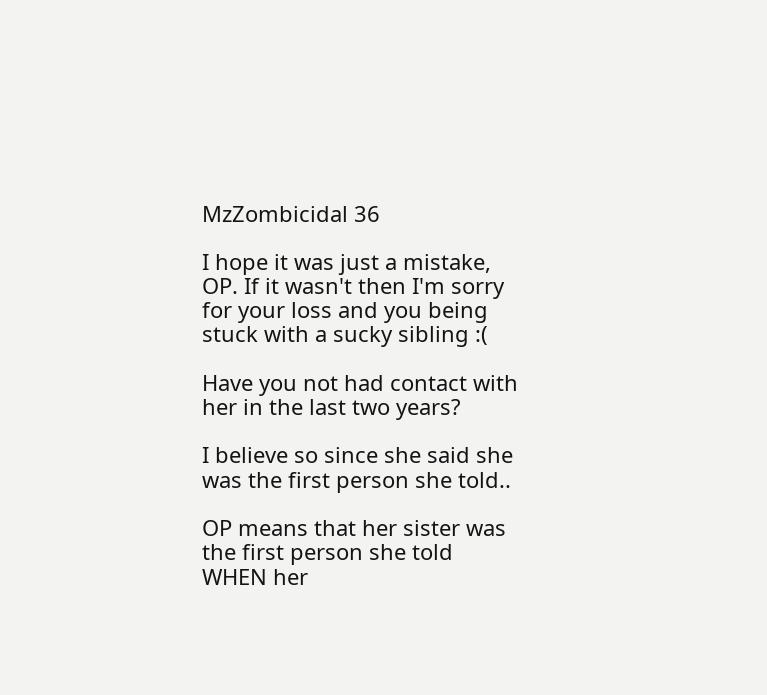MzZombicidal 36

I hope it was just a mistake, OP. If it wasn't then I'm sorry for your loss and you being stuck with a sucky sibling :(

Have you not had contact with her in the last two years?

I believe so since she said she was the first person she told..

OP means that her sister was the first person she told WHEN her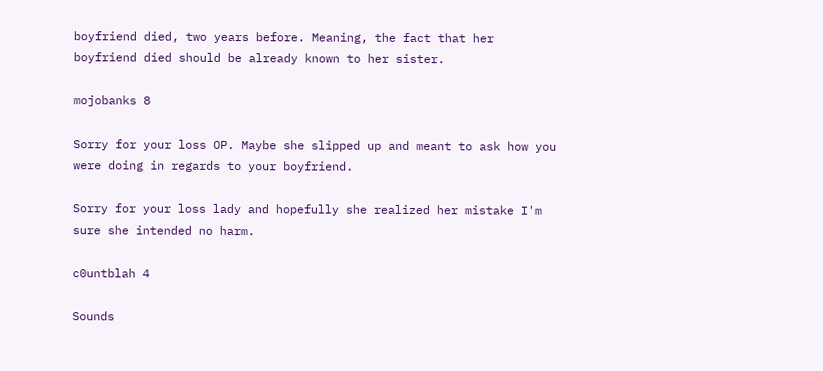boyfriend died, two years before. Meaning, the fact that her boyfriend died should be already known to her sister.

mojobanks 8

Sorry for your loss OP. Maybe she slipped up and meant to ask how you were doing in regards to your boyfriend.

Sorry for your loss lady and hopefully she realized her mistake I'm sure she intended no harm.

c0untblah 4

Sounds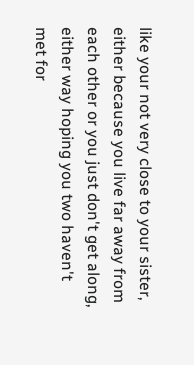like your not very close to your sister, either because you live far away from each other or you just don't get along, either way hoping you two haven't met for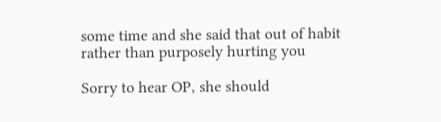some time and she said that out of habit rather than purposely hurting you

Sorry to hear OP, she should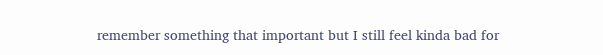remember something that important but I still feel kinda bad for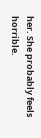her. She probably feels horrible.